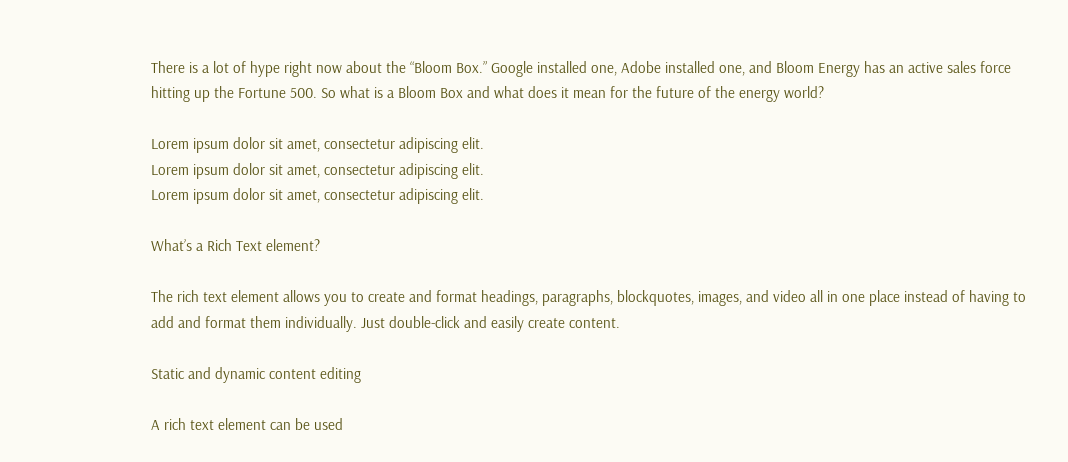There is a lot of hype right now about the “Bloom Box.” Google installed one, Adobe installed one, and Bloom Energy has an active sales force hitting up the Fortune 500. So what is a Bloom Box and what does it mean for the future of the energy world?

Lorem ipsum dolor sit amet, consectetur adipiscing elit.
Lorem ipsum dolor sit amet, consectetur adipiscing elit.
Lorem ipsum dolor sit amet, consectetur adipiscing elit.

What’s a Rich Text element?

The rich text element allows you to create and format headings, paragraphs, blockquotes, images, and video all in one place instead of having to add and format them individually. Just double-click and easily create content.

Static and dynamic content editing

A rich text element can be used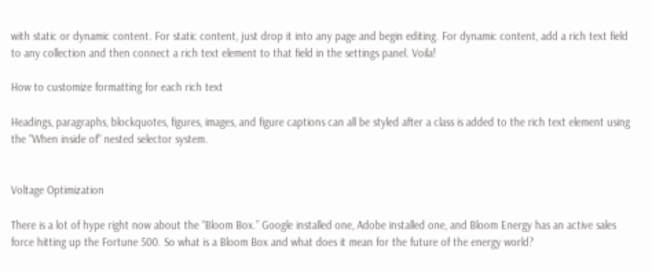with static or dynamic content. For static content, just drop it into any page and begin editing. For dynamic content, add a rich text field to any collection and then connect a rich text element to that field in the settings panel. Voila!

How to customize formatting for each rich text

Headings, paragraphs, blockquotes, figures, images, and figure captions can all be styled after a class is added to the rich text element using the "When inside of" nested selector system.


Voltage Optimization

There is a lot of hype right now about the “Bloom Box.” Google installed one, Adobe installed one, and Bloom Energy has an active sales force hitting up the Fortune 500. So what is a Bloom Box and what does it mean for the future of the energy world?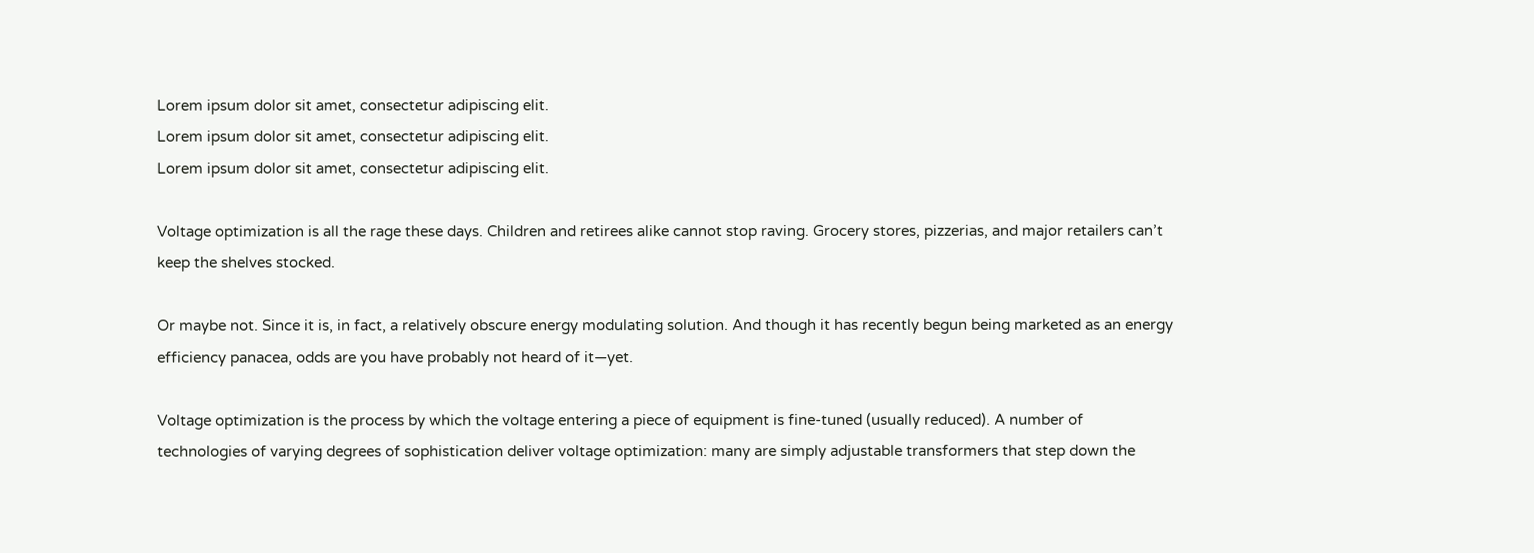Lorem ipsum dolor sit amet, consectetur adipiscing elit.
Lorem ipsum dolor sit amet, consectetur adipiscing elit.
Lorem ipsum dolor sit amet, consectetur adipiscing elit.

Voltage optimization is all the rage these days. Children and retirees alike cannot stop raving. Grocery stores, pizzerias, and major retailers can’t keep the shelves stocked.

Or maybe not. Since it is, in fact, a relatively obscure energy modulating solution. And though it has recently begun being marketed as an energy efficiency panacea, odds are you have probably not heard of it—yet.

Voltage optimization is the process by which the voltage entering a piece of equipment is fine-tuned (usually reduced). A number of technologies of varying degrees of sophistication deliver voltage optimization: many are simply adjustable transformers that step down the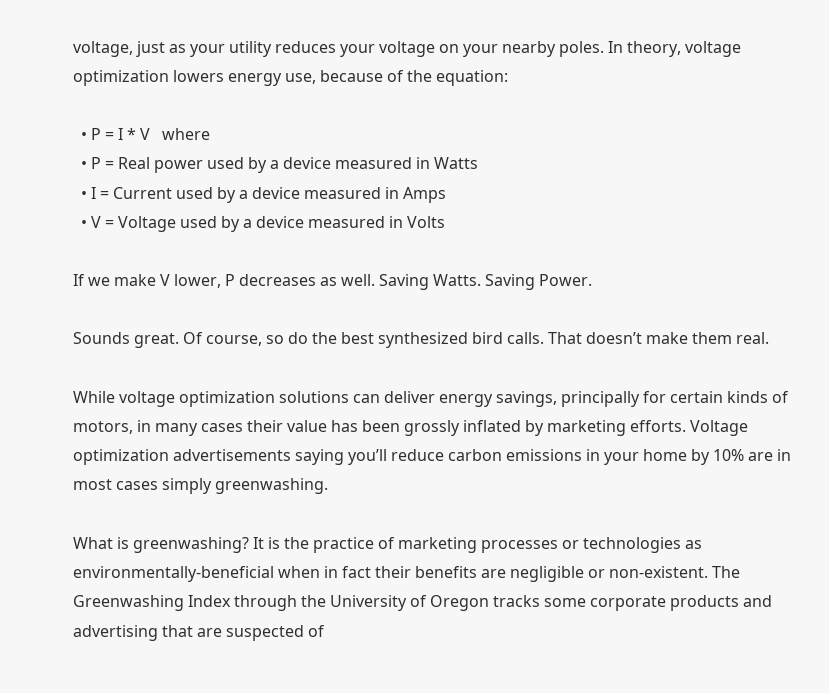voltage, just as your utility reduces your voltage on your nearby poles. In theory, voltage optimization lowers energy use, because of the equation:

  • P = I * V   where
  • P = Real power used by a device measured in Watts
  • I = Current used by a device measured in Amps
  • V = Voltage used by a device measured in Volts

If we make V lower, P decreases as well. Saving Watts. Saving Power.

Sounds great. Of course, so do the best synthesized bird calls. That doesn’t make them real.

While voltage optimization solutions can deliver energy savings, principally for certain kinds of motors, in many cases their value has been grossly inflated by marketing efforts. Voltage optimization advertisements saying you’ll reduce carbon emissions in your home by 10% are in most cases simply greenwashing.

What is greenwashing? It is the practice of marketing processes or technologies as environmentally-beneficial when in fact their benefits are negligible or non-existent. The Greenwashing Index through the University of Oregon tracks some corporate products and advertising that are suspected of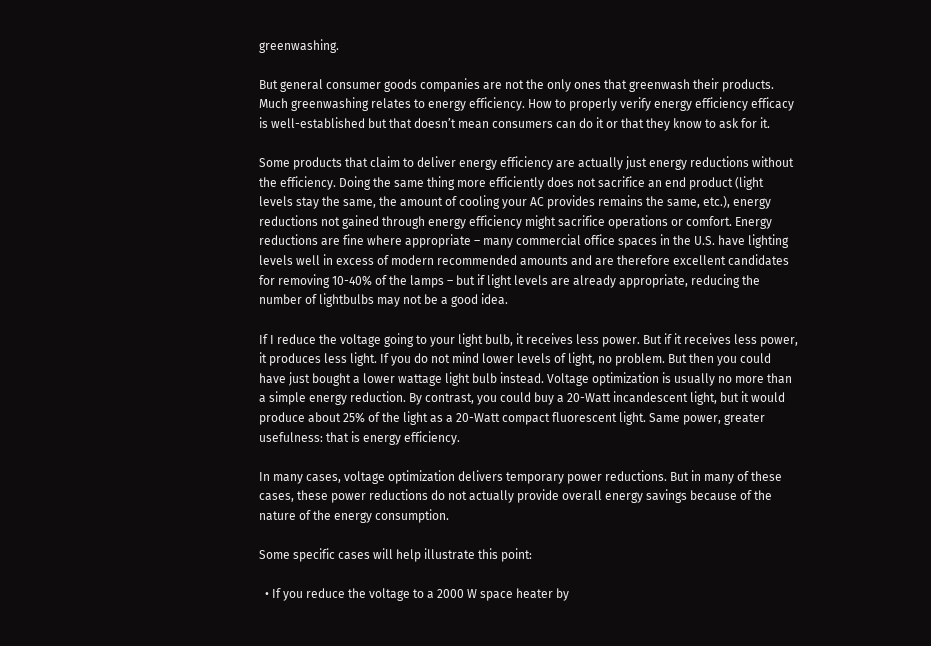greenwashing.

But general consumer goods companies are not the only ones that greenwash their products. Much greenwashing relates to energy efficiency. How to properly verify energy efficiency efficacy is well-established but that doesn’t mean consumers can do it or that they know to ask for it.

Some products that claim to deliver energy efficiency are actually just energy reductions without the efficiency. Doing the same thing more efficiently does not sacrifice an end product (light levels stay the same, the amount of cooling your AC provides remains the same, etc.), energy reductions not gained through energy efficiency might sacrifice operations or comfort. Energy reductions are fine where appropriate – many commercial office spaces in the U.S. have lighting levels well in excess of modern recommended amounts and are therefore excellent candidates for removing 10-40% of the lamps – but if light levels are already appropriate, reducing the number of lightbulbs may not be a good idea.

If I reduce the voltage going to your light bulb, it receives less power. But if it receives less power, it produces less light. If you do not mind lower levels of light, no problem. But then you could have just bought a lower wattage light bulb instead. Voltage optimization is usually no more than a simple energy reduction. By contrast, you could buy a 20-Watt incandescent light, but it would produce about 25% of the light as a 20-Watt compact fluorescent light. Same power, greater usefulness: that is energy efficiency.

In many cases, voltage optimization delivers temporary power reductions. But in many of these cases, these power reductions do not actually provide overall energy savings because of the nature of the energy consumption.

Some specific cases will help illustrate this point:

  • If you reduce the voltage to a 2000 W space heater by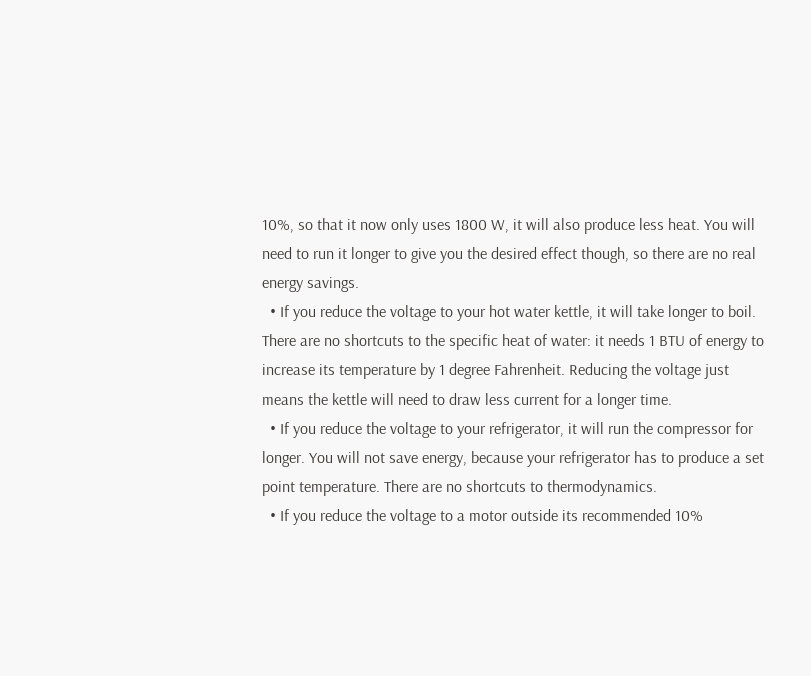10%, so that it now only uses 1800 W, it will also produce less heat. You will need to run it longer to give you the desired effect though, so there are no real energy savings.
  • If you reduce the voltage to your hot water kettle, it will take longer to boil. There are no shortcuts to the specific heat of water: it needs 1 BTU of energy to increase its temperature by 1 degree Fahrenheit. Reducing the voltage just means the kettle will need to draw less current for a longer time.
  • If you reduce the voltage to your refrigerator, it will run the compressor for longer. You will not save energy, because your refrigerator has to produce a set point temperature. There are no shortcuts to thermodynamics.
  • If you reduce the voltage to a motor outside its recommended 10%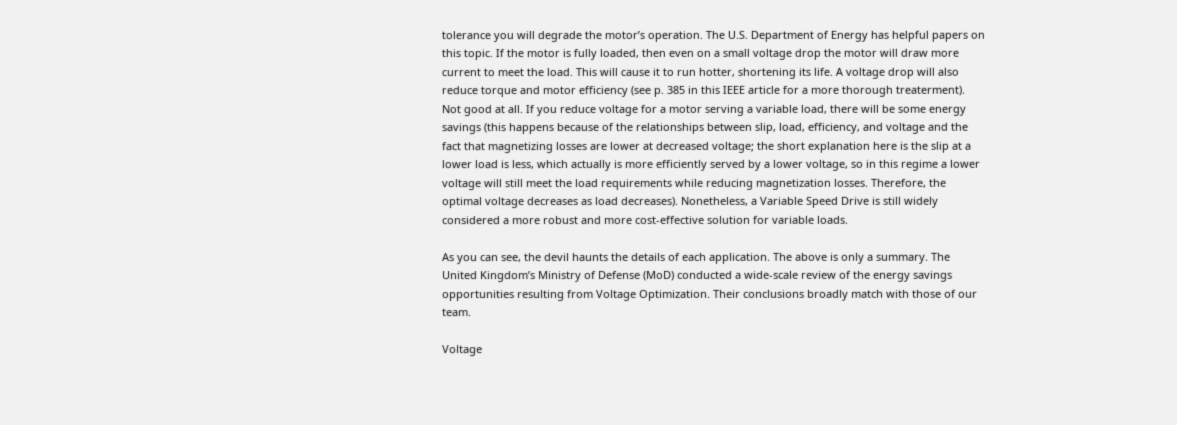tolerance you will degrade the motor’s operation. The U.S. Department of Energy has helpful papers on this topic. If the motor is fully loaded, then even on a small voltage drop the motor will draw more current to meet the load. This will cause it to run hotter, shortening its life. A voltage drop will also reduce torque and motor efficiency (see p. 385 in this IEEE article for a more thorough treaterment). Not good at all. If you reduce voltage for a motor serving a variable load, there will be some energy savings (this happens because of the relationships between slip, load, efficiency, and voltage and the fact that magnetizing losses are lower at decreased voltage; the short explanation here is the slip at a lower load is less, which actually is more efficiently served by a lower voltage, so in this regime a lower voltage will still meet the load requirements while reducing magnetization losses. Therefore, the optimal voltage decreases as load decreases). Nonetheless, a Variable Speed Drive is still widely considered a more robust and more cost-effective solution for variable loads.

As you can see, the devil haunts the details of each application. The above is only a summary. The United Kingdom’s Ministry of Defense (MoD) conducted a wide-scale review of the energy savings opportunities resulting from Voltage Optimization. Their conclusions broadly match with those of our team.

Voltage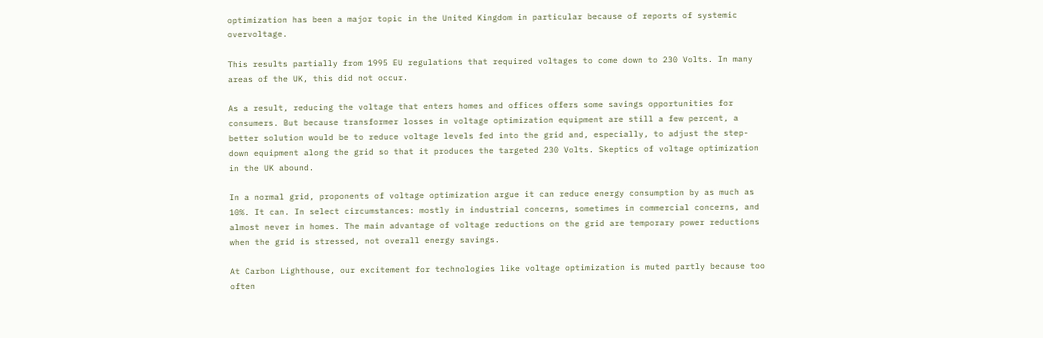optimization has been a major topic in the United Kingdom in particular because of reports of systemic overvoltage.

This results partially from 1995 EU regulations that required voltages to come down to 230 Volts. In many areas of the UK, this did not occur.

As a result, reducing the voltage that enters homes and offices offers some savings opportunities for consumers. But because transformer losses in voltage optimization equipment are still a few percent, a better solution would be to reduce voltage levels fed into the grid and, especially, to adjust the step-down equipment along the grid so that it produces the targeted 230 Volts. Skeptics of voltage optimization in the UK abound.

In a normal grid, proponents of voltage optimization argue it can reduce energy consumption by as much as 10%. It can. In select circumstances: mostly in industrial concerns, sometimes in commercial concerns, and almost never in homes. The main advantage of voltage reductions on the grid are temporary power reductions when the grid is stressed, not overall energy savings.

At Carbon Lighthouse, our excitement for technologies like voltage optimization is muted partly because too often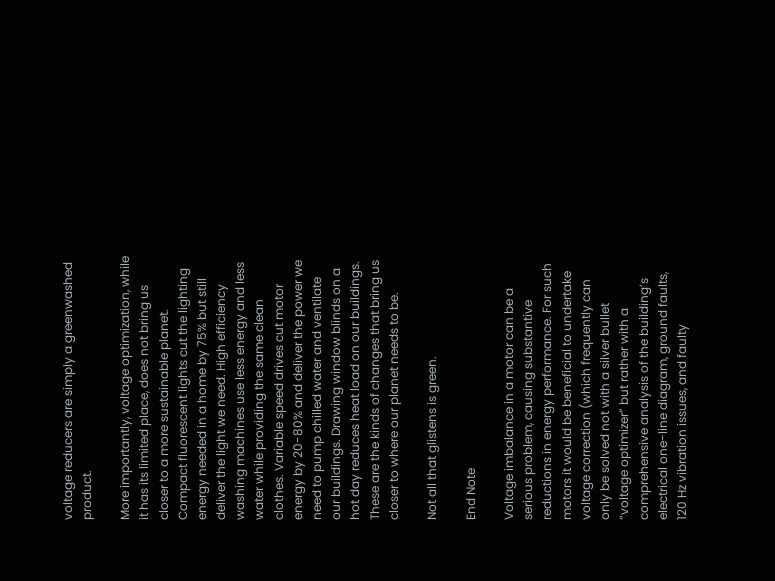voltage reducers are simply a greenwashed product.

More importantly, voltage optimization, while it has its limited place, does not bring us closer to a more sustainable planet. Compact fluorescent lights cut the lighting energy needed in a home by 75% but still deliver the light we need. High efficiency washing machines use less energy and less water while providing the same clean clothes. Variable speed drives cut motor energy by 20-80% and deliver the power we need to pump chilled water and ventilate our buildings. Drawing window blinds on a hot day reduces heat load on our buildings. These are the kinds of changes that bring us closer to where our planet needs to be.

Not all that glistens is green.

End Note

Voltage imbalance in a motor can be a serious problem, causing substantive reductions in energy performance. For such motors it would be beneficial to undertake voltage correction (which frequently can only be solved not with a silver bullet “voltage optimizer” but rather with a comprehensive analysis of the building’s electrical one-line diagram, ground faults, 120 Hz vibration issues, and faulty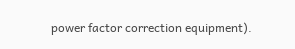power factor correction equipment).